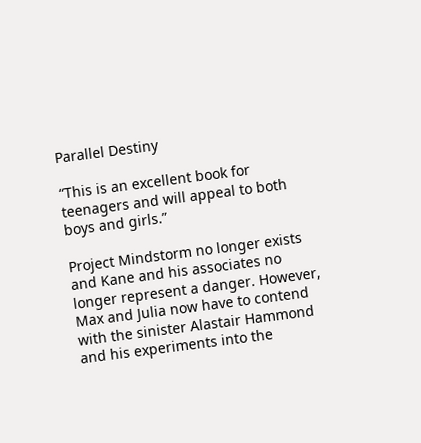Parallel Destiny

“This is an excellent book for teenagers and will appeal to both boys and girls.”

Project Mindstorm no longer exists and Kane and his associates no longer represent a danger. However, Max and Julia now have to contend with the sinister Alastair Hammond and his experiments into the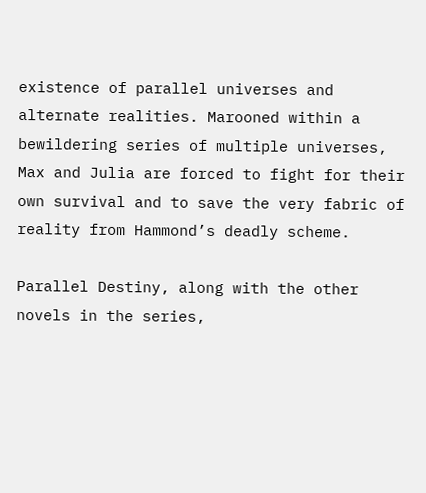existence of parallel universes and alternate realities. Marooned within a bewildering series of multiple universes, Max and Julia are forced to fight for their own survival and to save the very fabric of reality from Hammond’s deadly scheme.

Parallel Destiny, along with the other novels in the series,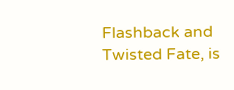Flashback and Twisted Fate, is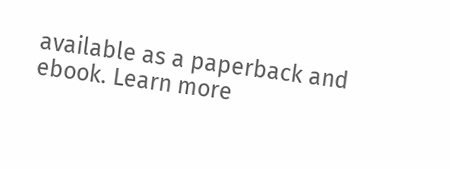available as a paperback and ebook. Learn more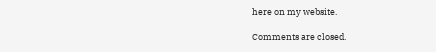here on my website.

Comments are closed.